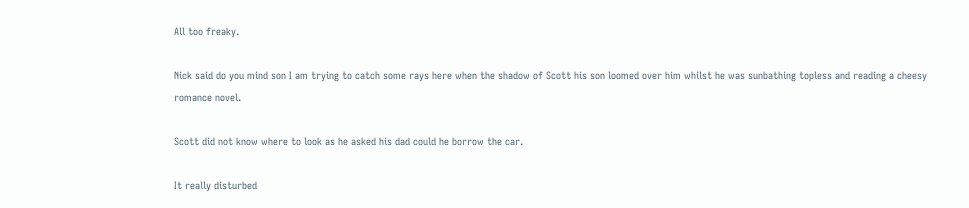All too freaky.

Nick said do you mind son I am trying to catch some rays here when the shadow of Scott his son loomed over him whilst he was sunbathing topless and reading a cheesy romance novel.

Scott did not know where to look as he asked his dad could he borrow the car.

It really disturbed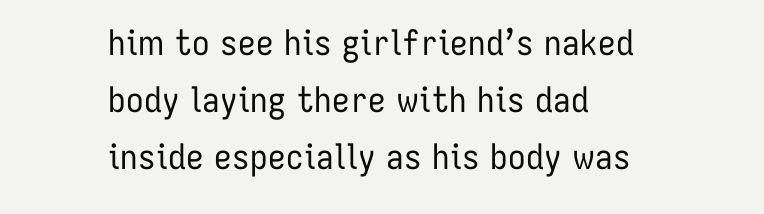him to see his girlfriend’s naked body laying there with his dad inside especially as his body was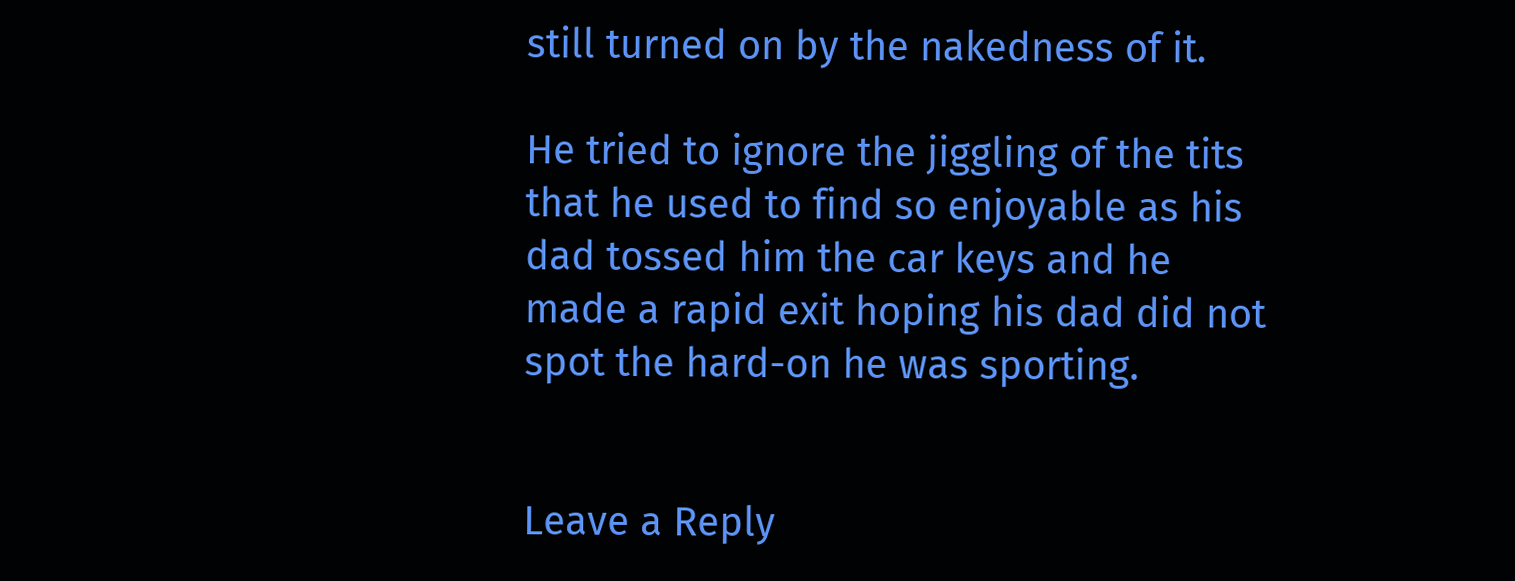still turned on by the nakedness of it.

He tried to ignore the jiggling of the tits that he used to find so enjoyable as his dad tossed him the car keys and he made a rapid exit hoping his dad did not spot the hard-on he was sporting.


Leave a Reply